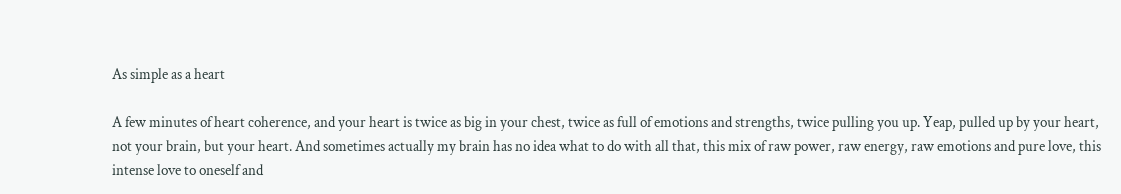As simple as a heart

A few minutes of heart coherence, and your heart is twice as big in your chest, twice as full of emotions and strengths, twice pulling you up. Yeap, pulled up by your heart, not your brain, but your heart. And sometimes actually my brain has no idea what to do with all that, this mix of raw power, raw energy, raw emotions and pure love, this intense love to oneself and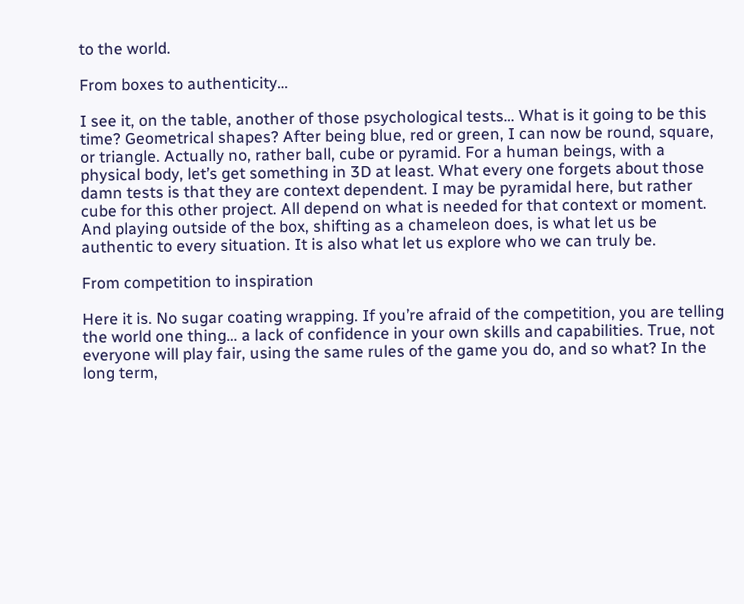to the world.

From boxes to authenticity…

I see it, on the table, another of those psychological tests… What is it going to be this time? Geometrical shapes? After being blue, red or green, I can now be round, square, or triangle. Actually no, rather ball, cube or pyramid. For a human beings, with a physical body, let’s get something in 3D at least. What every one forgets about those damn tests is that they are context dependent. I may be pyramidal here, but rather cube for this other project. All depend on what is needed for that context or moment. And playing outside of the box, shifting as a chameleon does, is what let us be authentic to every situation. It is also what let us explore who we can truly be.

From competition to inspiration

Here it is. No sugar coating wrapping. If you’re afraid of the competition, you are telling the world one thing… a lack of confidence in your own skills and capabilities. True, not everyone will play fair, using the same rules of the game you do, and so what? In the long term,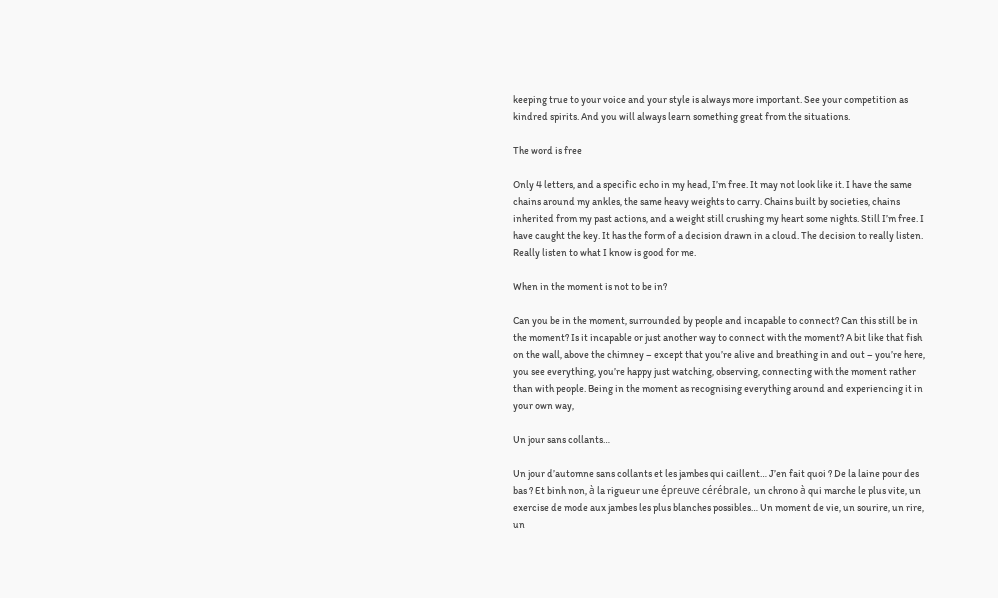keeping true to your voice and your style is always more important. See your competition as kindred spirits. And you will always learn something great from the situations.

The word is free

Only 4 letters, and a specific echo in my head, I’m free. It may not look like it. I have the same chains around my ankles, the same heavy weights to carry. Chains built by societies, chains inherited from my past actions, and a weight still crushing my heart some nights. Still I’m free. I have caught the key. It has the form of a decision drawn in a cloud. The decision to really listen. Really listen to what I know is good for me.

When in the moment is not to be in?

Can you be in the moment, surrounded by people and incapable to connect? Can this still be in the moment? Is it incapable or just another way to connect with the moment? A bit like that fish on the wall, above the chimney – except that you’re alive and breathing in and out – you’re here, you see everything, you’re happy just watching, observing, connecting with the moment rather than with people. Being in the moment as recognising everything around and experiencing it in your own way,

Un jour sans collants…

Un jour d’automne sans collants et les jambes qui caillent… J’en fait quoi ? De la laine pour des bas ? Et binh non, à la rigueur une épreuve cérébrale, un chrono à qui marche le plus vite, un exercise de mode aux jambes les plus blanches possibles… Un moment de vie, un sourire, un rire, un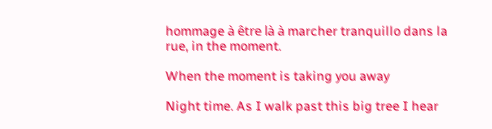hommage à être là à marcher tranquillo dans la rue, in the moment.

When the moment is taking you away

Night time. As I walk past this big tree I hear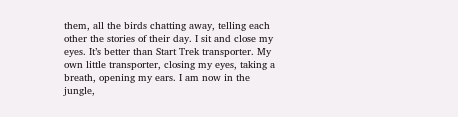them, all the birds chatting away, telling each other the stories of their day. I sit and close my eyes. It’s better than Start Trek transporter. My own little transporter, closing my eyes, taking a breath, opening my ears. I am now in the jungle,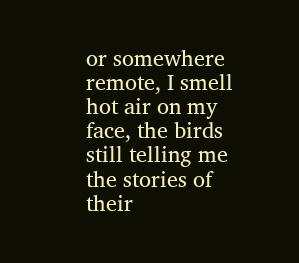or somewhere remote, I smell hot air on my face, the birds still telling me the stories of their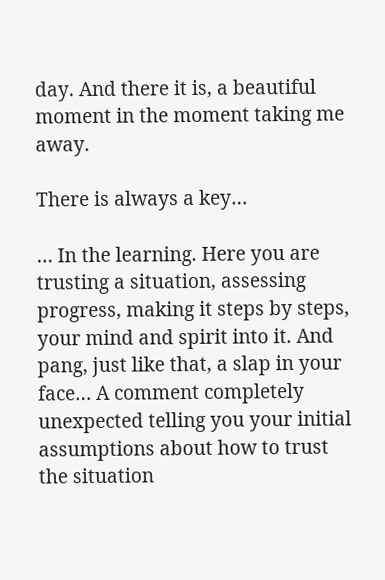day. And there it is, a beautiful moment in the moment taking me away.

There is always a key…

… In the learning. Here you are trusting a situation, assessing progress, making it steps by steps, your mind and spirit into it. And pang, just like that, a slap in your face… A comment completely unexpected telling you your initial assumptions about how to trust the situation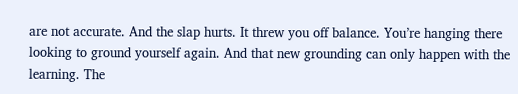are not accurate. And the slap hurts. It threw you off balance. You’re hanging there looking to ground yourself again. And that new grounding can only happen with the learning. The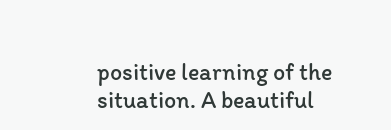positive learning of the situation. A beautiful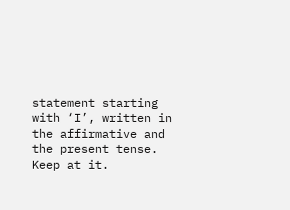statement starting with ‘I’, written in the affirmative and the present tense. Keep at it.